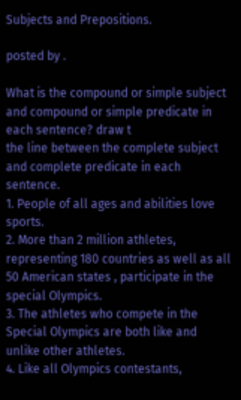Subjects and Prepositions.

posted by .

What is the compound or simple subject and compound or simple predicate in each sentence? draw t
the line between the complete subject and complete predicate in each sentence.
1. People of all ages and abilities love sports.
2. More than 2 million athletes, representing 180 countries as well as all 50 American states , participate in the special Olympics.
3. The athletes who compete in the Special Olympics are both like and unlike other athletes.
4. Like all Olympics contestants,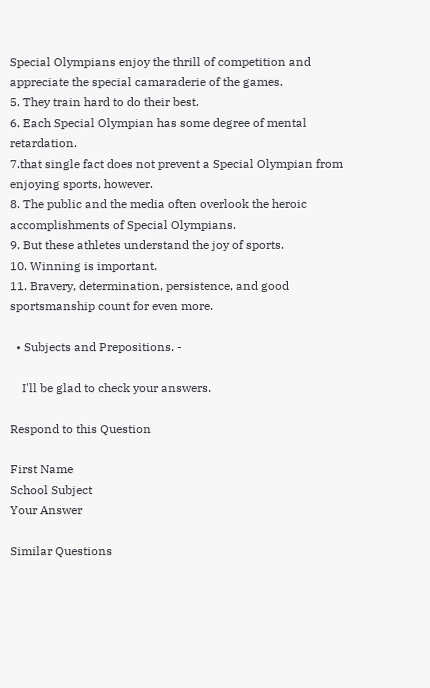Special Olympians enjoy the thrill of competition and appreciate the special camaraderie of the games.
5. They train hard to do their best.
6. Each Special Olympian has some degree of mental retardation.
7.that single fact does not prevent a Special Olympian from enjoying sports, however.
8. The public and the media often overlook the heroic accomplishments of Special Olympians.
9. But these athletes understand the joy of sports.
10. Winning is important.
11. Bravery, determination, persistence, and good sportsmanship count for even more.

  • Subjects and Prepositions. -

    I'll be glad to check your answers.

Respond to this Question

First Name
School Subject
Your Answer

Similar Questions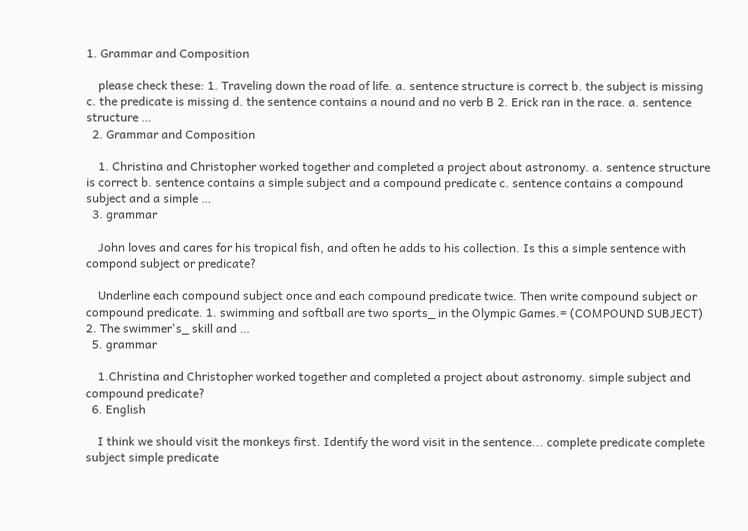1. Grammar and Composition

    please check these: 1. Traveling down the road of life. a. sentence structure is correct b. the subject is missing c. the predicate is missing d. the sentence contains a nound and no verb B 2. Erick ran in the race. a. sentence structure …
  2. Grammar and Composition

    1. Christina and Christopher worked together and completed a project about astronomy. a. sentence structure is correct b. sentence contains a simple subject and a compound predicate c. sentence contains a compound subject and a simple …
  3. grammar

    John loves and cares for his tropical fish, and often he adds to his collection. Is this a simple sentence with compond subject or predicate?

    Underline each compound subject once and each compound predicate twice. Then write compound subject or compound predicate. 1. swimming and softball are two sports_ in the Olympic Games.= (COMPOUND SUBJECT) 2. The swimmer's_ skill and …
  5. grammar

    1.Christina and Christopher worked together and completed a project about astronomy. simple subject and compound predicate?
  6. English

    I think we should visit the monkeys first. Identify the word visit in the sentence... complete predicate complete subject simple predicate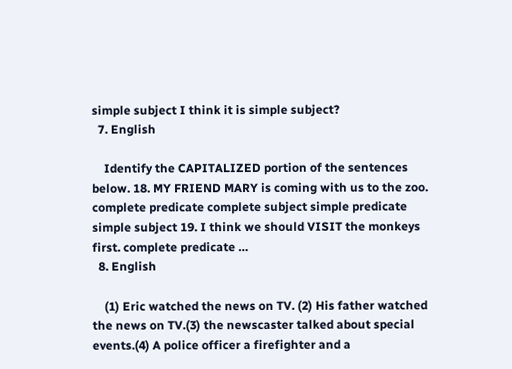simple subject I think it is simple subject?
  7. English

    Identify the CAPITALIZED portion of the sentences below. 18. MY FRIEND MARY is coming with us to the zoo. complete predicate complete subject simple predicate simple subject 19. I think we should VISIT the monkeys first. complete predicate …
  8. English

    (1) Eric watched the news on TV. (2) His father watched the news on TV.(3) the newscaster talked about special events.(4) A police officer a firefighter and a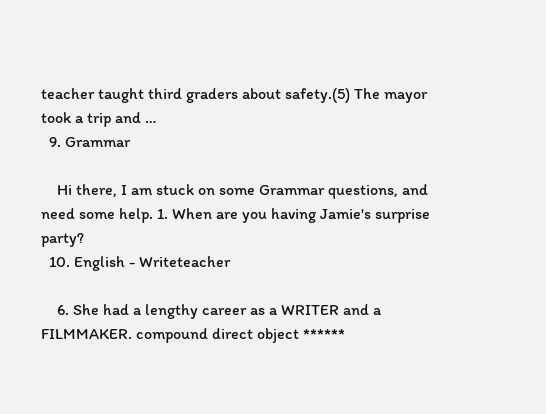teacher taught third graders about safety.(5) The mayor took a trip and …
  9. Grammar

    Hi there, I am stuck on some Grammar questions, and need some help. 1. When are you having Jamie's surprise party?
  10. English - Writeteacher

    6. She had a lengthy career as a WRITER and a FILMMAKER. compound direct object ******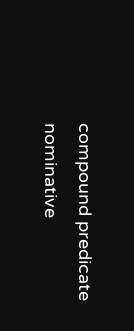compound predicate nominative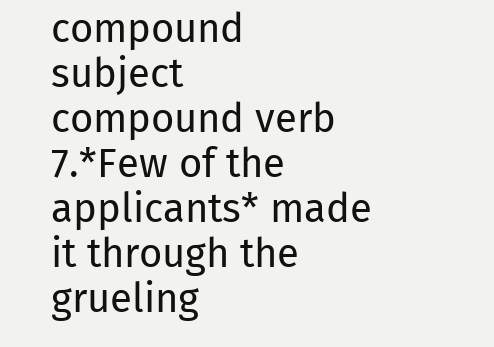compound subject compound verb 7.*Few of the applicants* made it through the grueling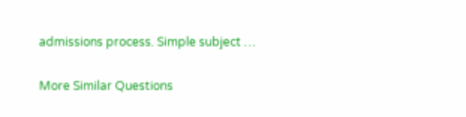admissions process. Simple subject …

More Similar Questions